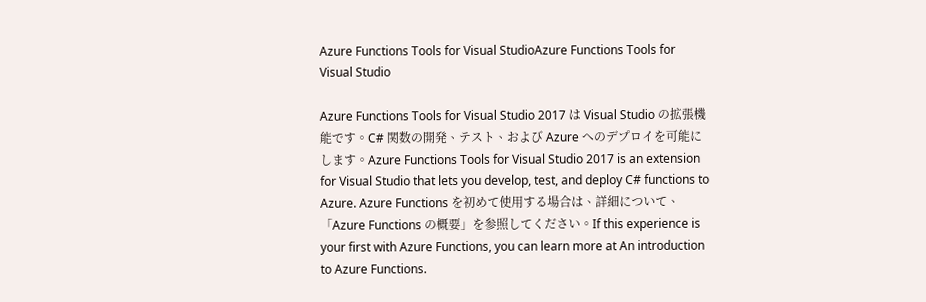Azure Functions Tools for Visual StudioAzure Functions Tools for Visual Studio

Azure Functions Tools for Visual Studio 2017 は Visual Studio の拡張機能です。C# 関数の開発、テスト、および Azure へのデプロイを可能にします。Azure Functions Tools for Visual Studio 2017 is an extension for Visual Studio that lets you develop, test, and deploy C# functions to Azure. Azure Functions を初めて使用する場合は、詳細について、「Azure Functions の概要」を参照してください。If this experience is your first with Azure Functions, you can learn more at An introduction to Azure Functions.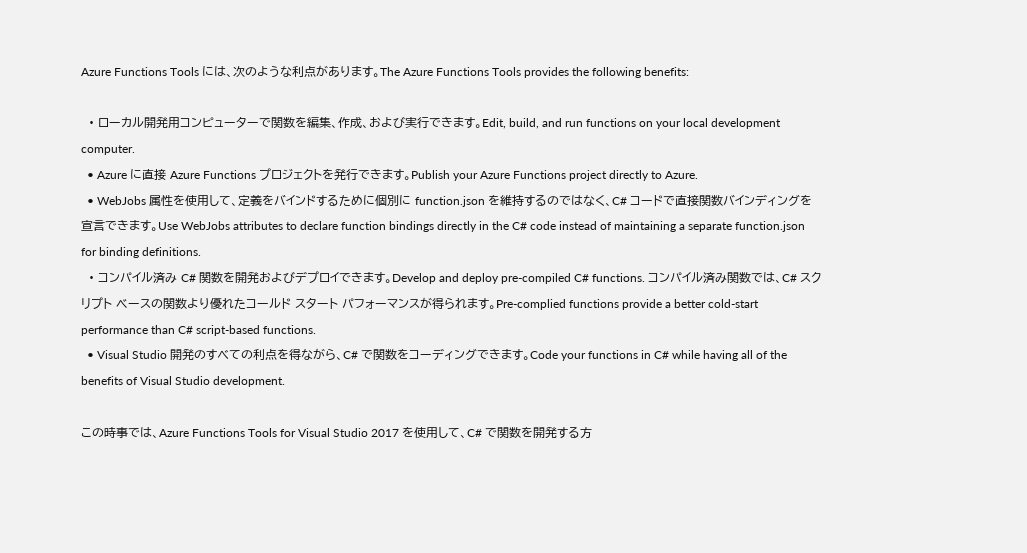Azure Functions Tools には、次のような利点があります。The Azure Functions Tools provides the following benefits:

  • ローカル開発用コンピューターで関数を編集、作成、および実行できます。Edit, build, and run functions on your local development computer.
  • Azure に直接 Azure Functions プロジェクトを発行できます。Publish your Azure Functions project directly to Azure.
  • WebJobs 属性を使用して、定義をバインドするために個別に function.json を維持するのではなく、C# コードで直接関数バインディングを宣言できます。Use WebJobs attributes to declare function bindings directly in the C# code instead of maintaining a separate function.json for binding definitions.
  • コンパイル済み C# 関数を開発およびデプロイできます。Develop and deploy pre-compiled C# functions. コンパイル済み関数では、C# スクリプト ベースの関数より優れたコールド スタート パフォーマンスが得られます。Pre-complied functions provide a better cold-start performance than C# script-based functions.
  • Visual Studio 開発のすべての利点を得ながら、C# で関数をコーディングできます。Code your functions in C# while having all of the benefits of Visual Studio development.

この時事では、Azure Functions Tools for Visual Studio 2017 を使用して、C# で関数を開発する方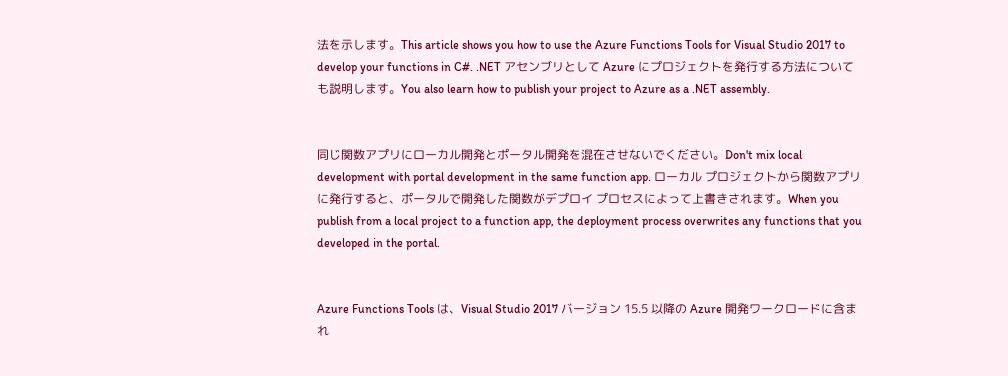法を示します。This article shows you how to use the Azure Functions Tools for Visual Studio 2017 to develop your functions in C#. .NET アセンブリとして Azure にプロジェクトを発行する方法についても説明します。You also learn how to publish your project to Azure as a .NET assembly.


同じ関数アプリにローカル開発とポータル開発を混在させないでください。Don't mix local development with portal development in the same function app. ローカル プロジェクトから関数アプリに発行すると、ポータルで開発した関数がデプロイ プロセスによって上書きされます。When you publish from a local project to a function app, the deployment process overwrites any functions that you developed in the portal.


Azure Functions Tools は、Visual Studio 2017 バージョン 15.5 以降の Azure 開発ワークロードに含まれ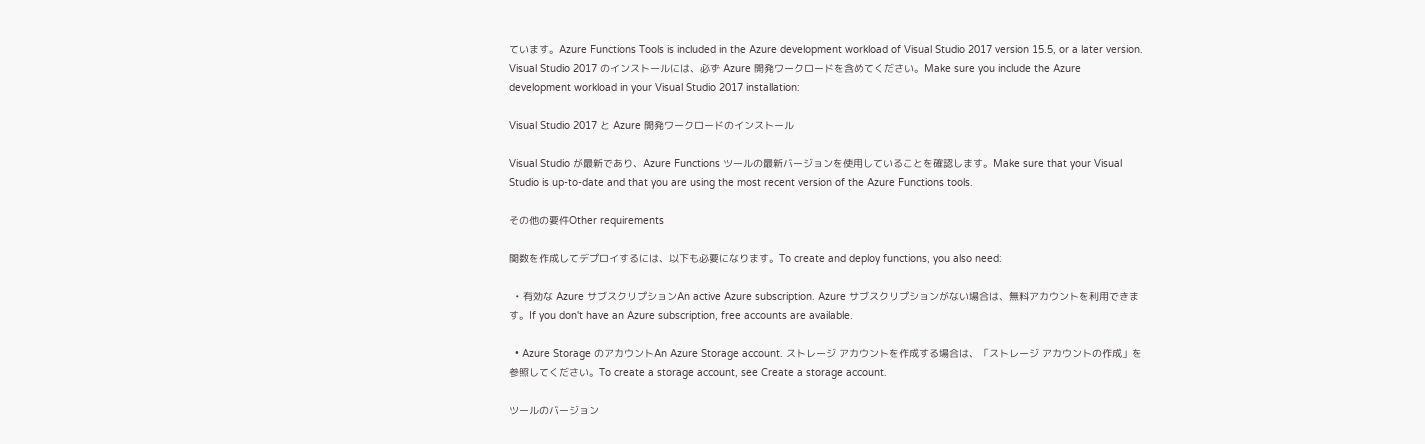ています。Azure Functions Tools is included in the Azure development workload of Visual Studio 2017 version 15.5, or a later version. Visual Studio 2017 のインストールには、必ず Azure 開発ワークロードを含めてください。Make sure you include the Azure development workload in your Visual Studio 2017 installation:

Visual Studio 2017 と Azure 開発ワークロードのインストール

Visual Studio が最新であり、Azure Functions ツールの最新バージョンを使用していることを確認します。Make sure that your Visual Studio is up-to-date and that you are using the most recent version of the Azure Functions tools.

その他の要件Other requirements

関数を作成してデプロイするには、以下も必要になります。To create and deploy functions, you also need:

  • 有効な Azure サブスクリプションAn active Azure subscription. Azure サブスクリプションがない場合は、無料アカウントを利用できます。If you don't have an Azure subscription, free accounts are available.

  • Azure Storage のアカウントAn Azure Storage account. ストレージ アカウントを作成する場合は、「ストレージ アカウントの作成」を参照してください。To create a storage account, see Create a storage account.

ツールのバージョン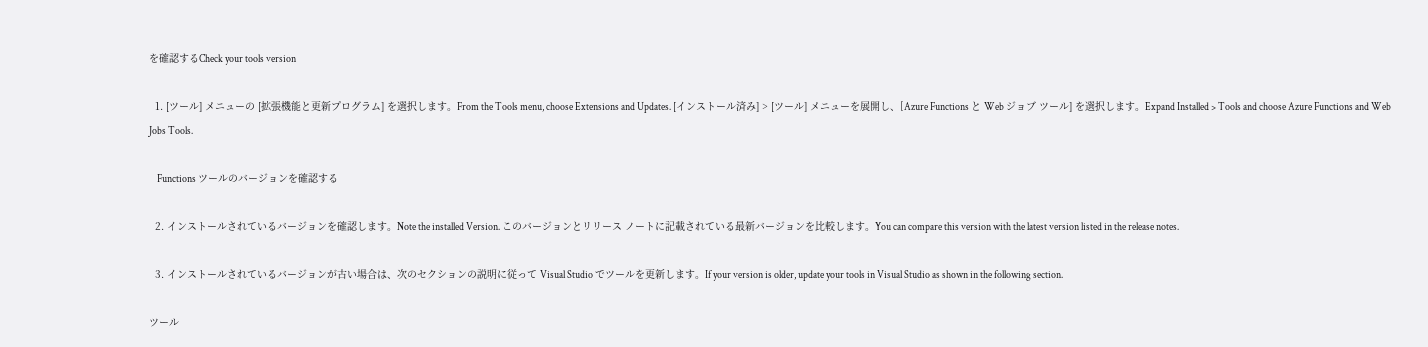を確認するCheck your tools version

  1. [ツール] メニューの [拡張機能と更新プログラム] を選択します。From the Tools menu, choose Extensions and Updates. [インストール済み] > [ツール] メニューを展開し、[Azure Functions と Web ジョブ ツール] を選択します。Expand Installed > Tools and choose Azure Functions and Web Jobs Tools.

    Functions ツールのバージョンを確認する

  2. インストールされているバージョンを確認します。Note the installed Version. このバージョンとリリース ノートに記載されている最新バージョンを比較します。You can compare this version with the latest version listed in the release notes.

  3. インストールされているバージョンが古い場合は、次のセクションの説明に従って Visual Studio でツールを更新します。If your version is older, update your tools in Visual Studio as shown in the following section.

ツール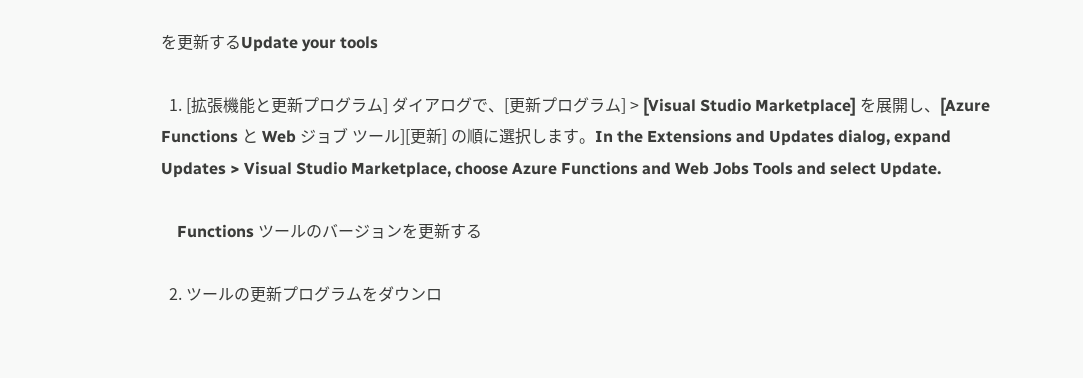を更新するUpdate your tools

  1. [拡張機能と更新プログラム] ダイアログで、[更新プログラム] > [Visual Studio Marketplace] を展開し、[Azure Functions と Web ジョブ ツール][更新] の順に選択します。In the Extensions and Updates dialog, expand Updates > Visual Studio Marketplace, choose Azure Functions and Web Jobs Tools and select Update.

    Functions ツールのバージョンを更新する

  2. ツールの更新プログラムをダウンロ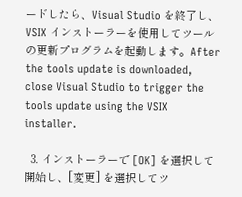ードしたら、Visual Studio を終了し、VSIX インストーラーを使用してツールの更新プログラムを起動します。After the tools update is downloaded, close Visual Studio to trigger the tools update using the VSIX installer.

  3. インストーラーで [OK] を選択して開始し、[変更] を選択してツ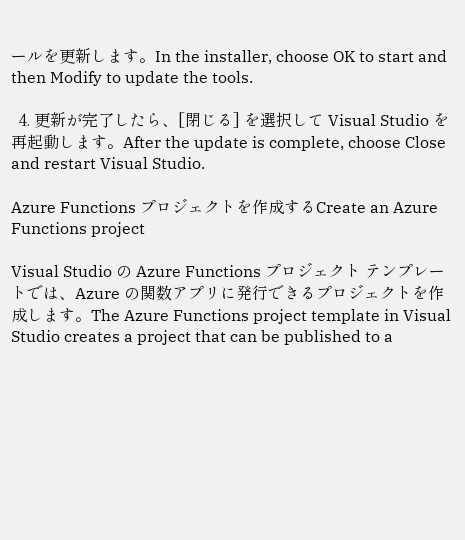ールを更新します。In the installer, choose OK to start and then Modify to update the tools.

  4. 更新が完了したら、[閉じる] を選択して Visual Studio を再起動します。After the update is complete, choose Close and restart Visual Studio.

Azure Functions プロジェクトを作成するCreate an Azure Functions project

Visual Studio の Azure Functions プロジェクト テンプレートでは、Azure の関数アプリに発行できるプロジェクトを作成します。The Azure Functions project template in Visual Studio creates a project that can be published to a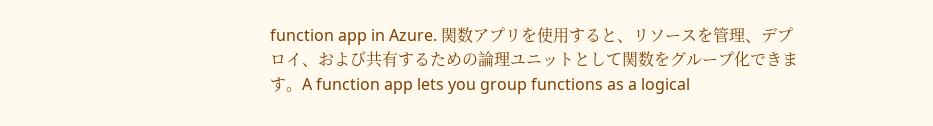function app in Azure. 関数アプリを使用すると、リソースを管理、デプロイ、および共有するための論理ユニットとして関数をグループ化できます。A function app lets you group functions as a logical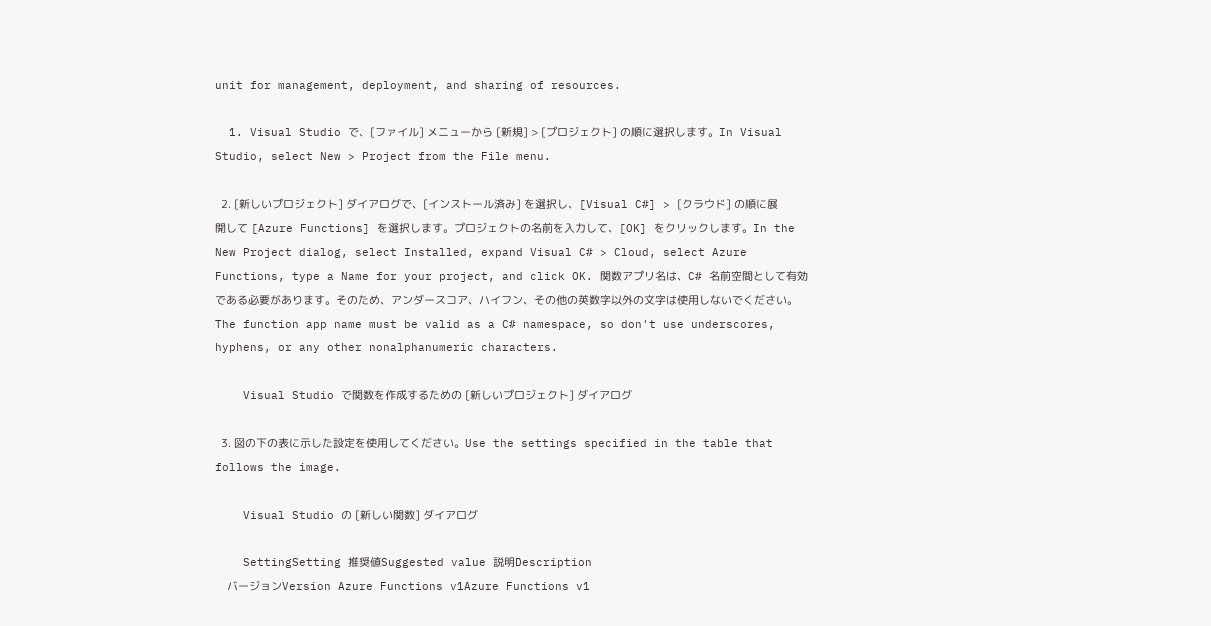unit for management, deployment, and sharing of resources.

  1. Visual Studio で、[ファイル] メニューから [新規] > [プロジェクト] の順に選択します。In Visual Studio, select New > Project from the File menu.

  2. [新しいプロジェクト] ダイアログで、[インストール済み] を選択し、[Visual C#] > [クラウド] の順に展開して [Azure Functions] を選択します。プロジェクトの名前を入力して、[OK] をクリックします。In the New Project dialog, select Installed, expand Visual C# > Cloud, select Azure Functions, type a Name for your project, and click OK. 関数アプリ名は、C# 名前空間として有効である必要があります。そのため、アンダースコア、ハイフン、その他の英数字以外の文字は使用しないでください。The function app name must be valid as a C# namespace, so don't use underscores, hyphens, or any other nonalphanumeric characters.

    Visual Studio で関数を作成するための [新しいプロジェクト] ダイアログ

  3. 図の下の表に示した設定を使用してください。Use the settings specified in the table that follows the image.

    Visual Studio の [新しい関数] ダイアログ

    SettingSetting 推奨値Suggested value 説明Description
    バージョンVersion Azure Functions v1Azure Functions v1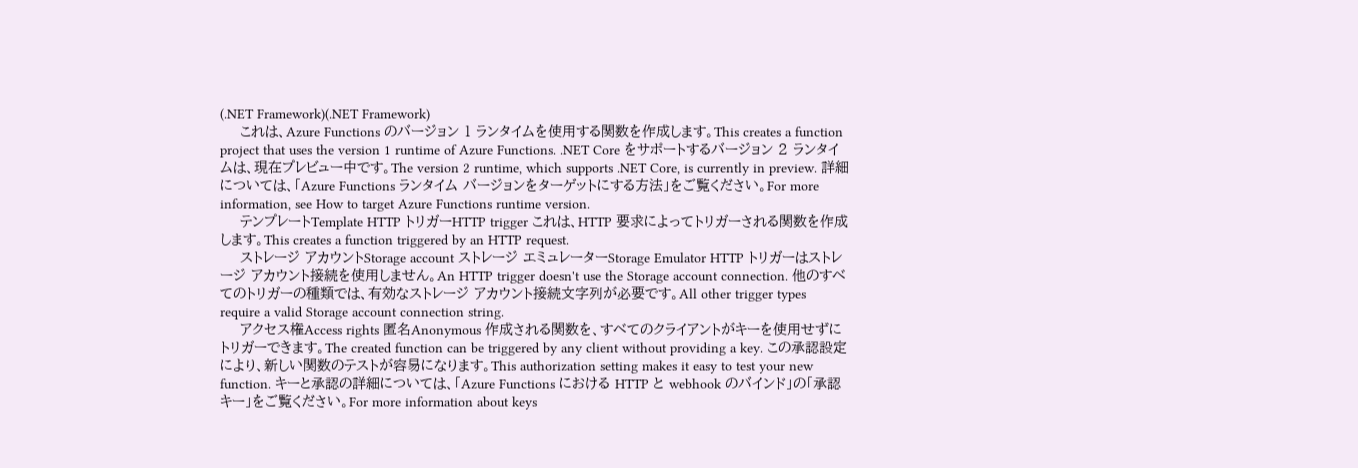(.NET Framework)(.NET Framework)
    これは、Azure Functions のバージョン 1 ランタイムを使用する関数を作成します。This creates a function project that uses the version 1 runtime of Azure Functions. .NET Core をサポートするバージョン 2 ランタイムは、現在プレビュー中です。The version 2 runtime, which supports .NET Core, is currently in preview. 詳細については、「Azure Functions ランタイム バージョンをターゲットにする方法」をご覧ください。For more information, see How to target Azure Functions runtime version.
    テンプレートTemplate HTTP トリガーHTTP trigger これは、HTTP 要求によってトリガーされる関数を作成します。This creates a function triggered by an HTTP request.
    ストレージ アカウントStorage account ストレージ エミュレーターStorage Emulator HTTP トリガーはストレージ アカウント接続を使用しません。An HTTP trigger doesn't use the Storage account connection. 他のすべてのトリガーの種類では、有効なストレージ アカウント接続文字列が必要です。All other trigger types require a valid Storage account connection string.
    アクセス権Access rights 匿名Anonymous 作成される関数を、すべてのクライアントがキーを使用せずにトリガーできます。The created function can be triggered by any client without providing a key. この承認設定により、新しい関数のテストが容易になります。This authorization setting makes it easy to test your new function. キーと承認の詳細については、「Azure Functions における HTTP と webhook のバインド」の「承認キー」をご覧ください。For more information about keys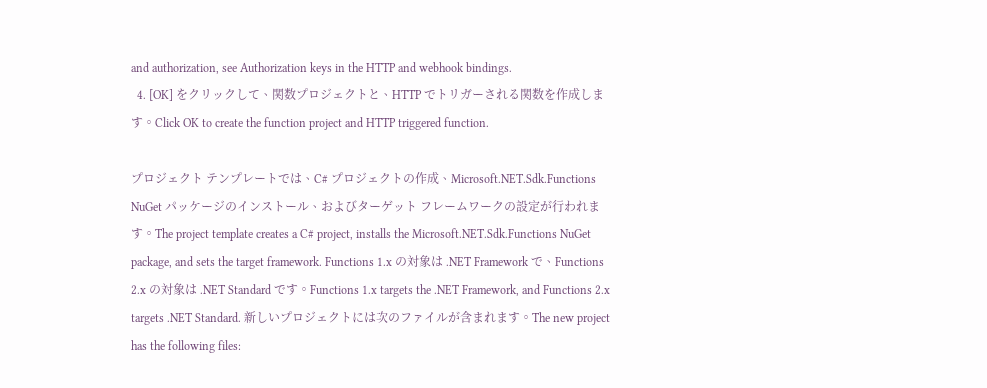and authorization, see Authorization keys in the HTTP and webhook bindings.
  4. [OK] をクリックして、関数プロジェクトと、HTTP でトリガーされる関数を作成します。Click OK to create the function project and HTTP triggered function.

プロジェクト テンプレートでは、C# プロジェクトの作成、Microsoft.NET.Sdk.Functions NuGet パッケージのインストール、およびターゲット フレームワークの設定が行われます。The project template creates a C# project, installs the Microsoft.NET.Sdk.Functions NuGet package, and sets the target framework. Functions 1.x の対象は .NET Framework で、Functions 2.x の対象は .NET Standard です。Functions 1.x targets the .NET Framework, and Functions 2.x targets .NET Standard. 新しいプロジェクトには次のファイルが含まれます。The new project has the following files: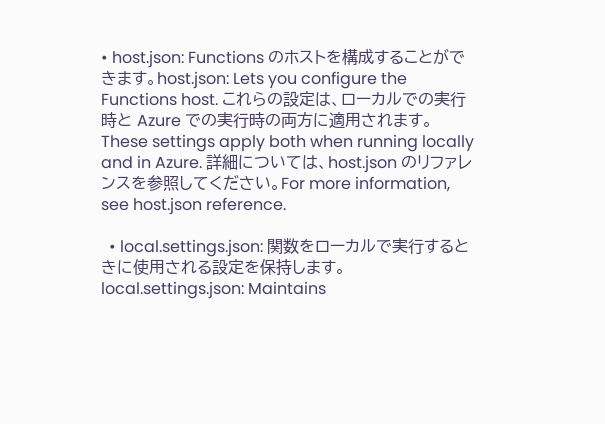• host.json: Functions のホストを構成することができます。host.json: Lets you configure the Functions host. これらの設定は、ローカルでの実行時と Azure での実行時の両方に適用されます。These settings apply both when running locally and in Azure. 詳細については、host.json のリファレンスを参照してください。For more information, see host.json reference.

  • local.settings.json: 関数をローカルで実行するときに使用される設定を保持します。local.settings.json: Maintains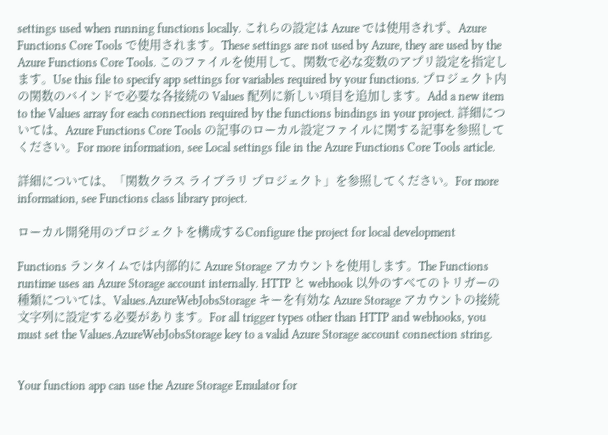settings used when running functions locally. これらの設定は Azure では使用されず、Azure Functions Core Tools で使用されます。These settings are not used by Azure, they are used by the Azure Functions Core Tools. このファイルを使用して、関数で必な変数のアプリ設定を指定します。Use this file to specify app settings for variables required by your functions. プロジェクト内の関数のバインドで必要な各接続の Values 配列に新しい項目を追加します。Add a new item to the Values array for each connection required by the functions bindings in your project. 詳細については、Azure Functions Core Tools の記事のローカル設定ファイルに関する記事を参照してください。For more information, see Local settings file in the Azure Functions Core Tools article.

詳細については、「関数クラス ライブラリ プロジェクト」を参照してください。For more information, see Functions class library project.

ローカル開発用のプロジェクトを構成するConfigure the project for local development

Functions ランタイムでは内部的に Azure Storage アカウントを使用します。The Functions runtime uses an Azure Storage account internally. HTTP と webhook 以外のすべてのトリガーの種類については、Values.AzureWebJobsStorage キーを有効な Azure Storage アカウントの接続文字列に設定する必要があります。For all trigger types other than HTTP and webhooks, you must set the Values.AzureWebJobsStorage key to a valid Azure Storage account connection string.


Your function app can use the Azure Storage Emulator for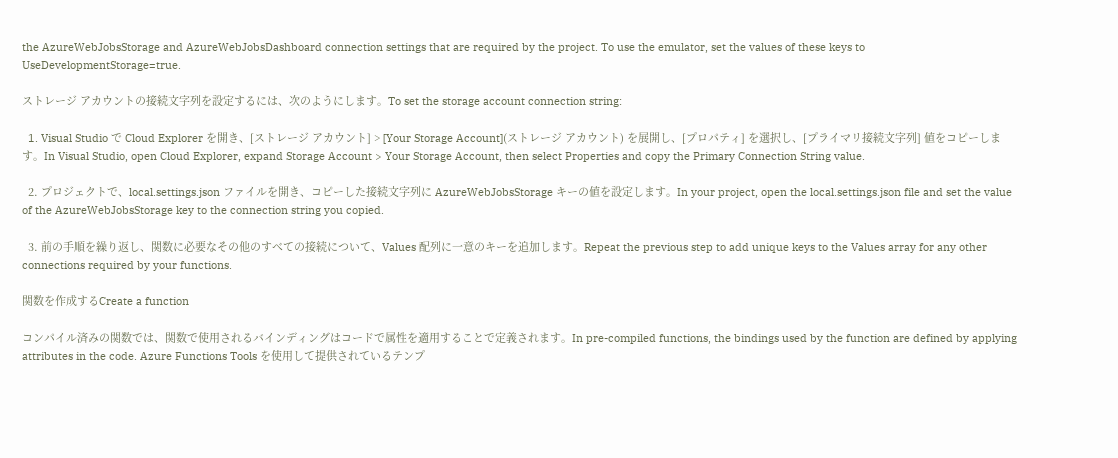the AzureWebJobsStorage and AzureWebJobsDashboard connection settings that are required by the project. To use the emulator, set the values of these keys to UseDevelopmentStorage=true.

ストレージ アカウントの接続文字列を設定するには、次のようにします。To set the storage account connection string:

  1. Visual Studio で Cloud Explorer を開き、[ストレージ アカウント] > [Your Storage Account](ストレージ アカウント) を展開し、[プロパティ] を選択し、[プライマリ接続文字列] 値をコピーします。In Visual Studio, open Cloud Explorer, expand Storage Account > Your Storage Account, then select Properties and copy the Primary Connection String value.

  2. プロジェクトで、local.settings.json ファイルを開き、コピーした接続文字列に AzureWebJobsStorage キーの値を設定します。In your project, open the local.settings.json file and set the value of the AzureWebJobsStorage key to the connection string you copied.

  3. 前の手順を繰り返し、関数に必要なその他のすべての接続について、Values 配列に一意のキーを追加します。Repeat the previous step to add unique keys to the Values array for any other connections required by your functions.

関数を作成するCreate a function

コンパイル済みの関数では、関数で使用されるバインディングはコードで属性を適用することで定義されます。In pre-compiled functions, the bindings used by the function are defined by applying attributes in the code. Azure Functions Tools を使用して提供されているテンプ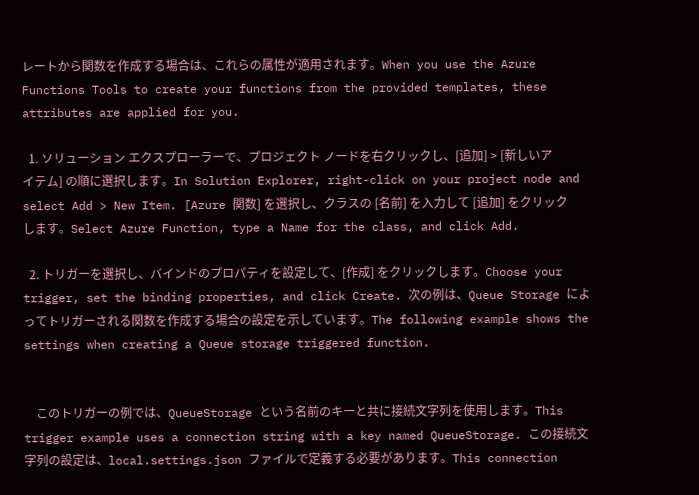レートから関数を作成する場合は、これらの属性が適用されます。When you use the Azure Functions Tools to create your functions from the provided templates, these attributes are applied for you.

  1. ソリューション エクスプローラーで、プロジェクト ノードを右クリックし、[追加] > [新しいアイテム] の順に選択します。In Solution Explorer, right-click on your project node and select Add > New Item. [Azure 関数] を選択し、クラスの [名前] を入力して [追加] をクリックします。Select Azure Function, type a Name for the class, and click Add.

  2. トリガーを選択し、バインドのプロパティを設定して、[作成] をクリックします。Choose your trigger, set the binding properties, and click Create. 次の例は、Queue Storage によってトリガーされる関数を作成する場合の設定を示しています。The following example shows the settings when creating a Queue storage triggered function.


    このトリガーの例では、QueueStorage という名前のキーと共に接続文字列を使用します。This trigger example uses a connection string with a key named QueueStorage. この接続文字列の設定は、local.settings.json ファイルで定義する必要があります。This connection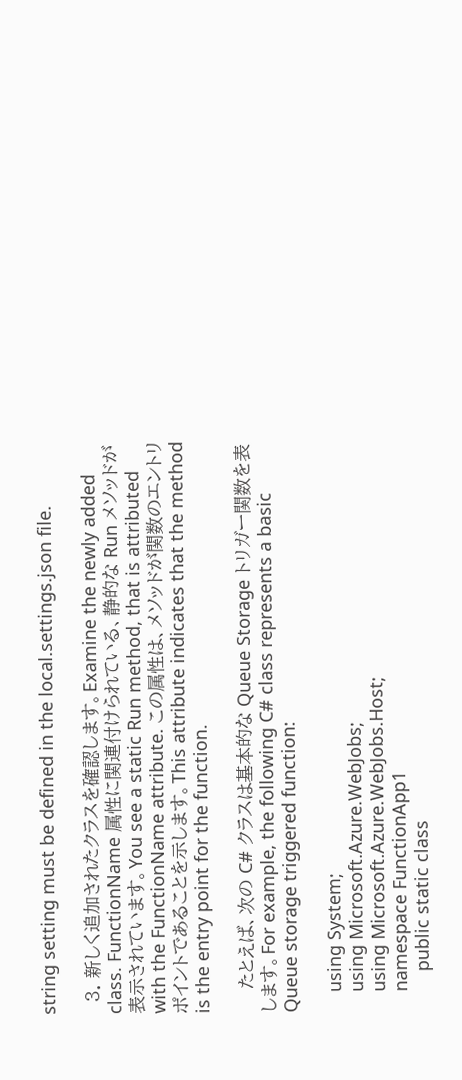string setting must be defined in the local.settings.json file.

  3. 新しく追加されたクラスを確認します。Examine the newly added class. FunctionName 属性に関連付けられている、静的な Run メソッドが表示されています。You see a static Run method, that is attributed with the FunctionName attribute. この属性は、メソッドが関数のエントリ ポイントであることを示します。This attribute indicates that the method is the entry point for the function.

    たとえば、次の C# クラスは基本的な Queue Storage トリガー関数を表します。For example, the following C# class represents a basic Queue storage triggered function:

    using System;
    using Microsoft.Azure.WebJobs;
    using Microsoft.Azure.WebJobs.Host;
    namespace FunctionApp1
        public static class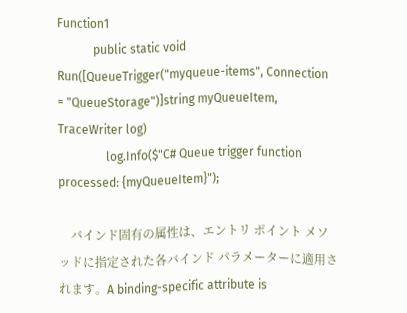Function1
            public static void Run([QueueTrigger("myqueue-items", Connection = "QueueStorage")]string myQueueItem, TraceWriter log)
                log.Info($"C# Queue trigger function processed: {myQueueItem}");

    バインド固有の属性は、エントリ ポイント メソッドに指定された各バインド パラメーターに適用されます。A binding-specific attribute is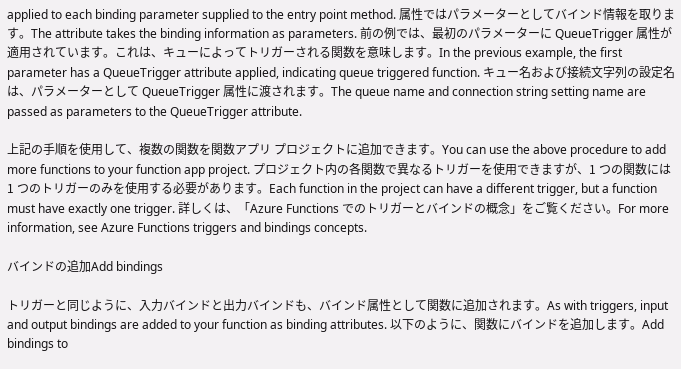applied to each binding parameter supplied to the entry point method. 属性ではパラメーターとしてバインド情報を取ります。The attribute takes the binding information as parameters. 前の例では、最初のパラメーターに QueueTrigger 属性が適用されています。これは、キューによってトリガーされる関数を意味します。In the previous example, the first parameter has a QueueTrigger attribute applied, indicating queue triggered function. キュー名および接続文字列の設定名は、パラメーターとして QueueTrigger 属性に渡されます。The queue name and connection string setting name are passed as parameters to the QueueTrigger attribute.

上記の手順を使用して、複数の関数を関数アプリ プロジェクトに追加できます。You can use the above procedure to add more functions to your function app project. プロジェクト内の各関数で異なるトリガーを使用できますが、1 つの関数には 1 つのトリガーのみを使用する必要があります。Each function in the project can have a different trigger, but a function must have exactly one trigger. 詳しくは、「Azure Functions でのトリガーとバインドの概念」をご覧ください。For more information, see Azure Functions triggers and bindings concepts.

バインドの追加Add bindings

トリガーと同じように、入力バインドと出力バインドも、バインド属性として関数に追加されます。As with triggers, input and output bindings are added to your function as binding attributes. 以下のように、関数にバインドを追加します。Add bindings to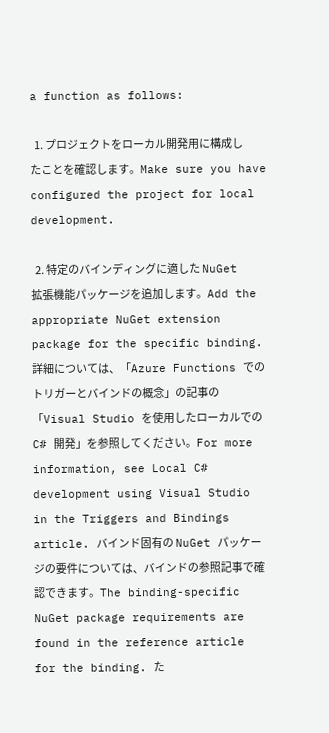a function as follows:

  1. プロジェクトをローカル開発用に構成したことを確認します。Make sure you have configured the project for local development.

  2. 特定のバインディングに適した NuGet 拡張機能パッケージを追加します。Add the appropriate NuGet extension package for the specific binding. 詳細については、「Azure Functions でのトリガーとバインドの概念」の記事の「Visual Studio を使用したローカルでの C# 開発」を参照してください。For more information, see Local C# development using Visual Studio in the Triggers and Bindings article. バインド固有の NuGet パッケージの要件については、バインドの参照記事で確認できます。The binding-specific NuGet package requirements are found in the reference article for the binding. た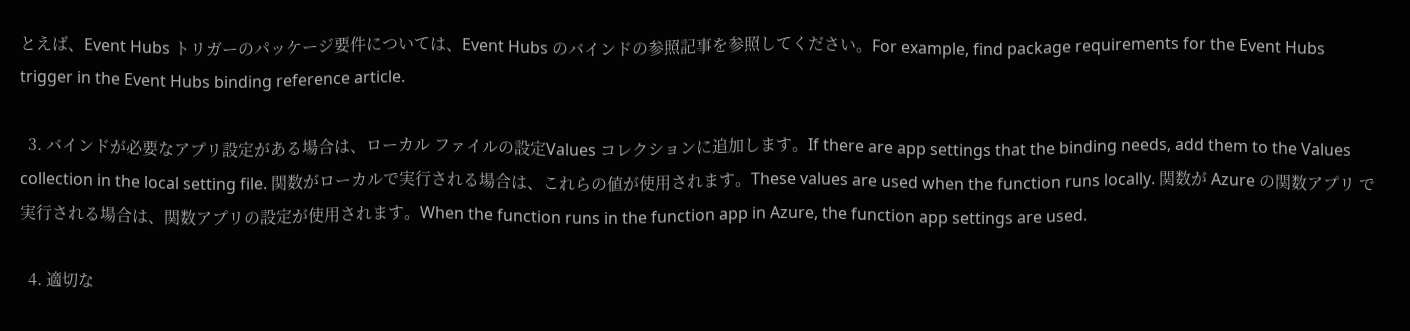とえば、Event Hubs トリガーのパッケージ要件については、Event Hubs のバインドの参照記事を参照してください。For example, find package requirements for the Event Hubs trigger in the Event Hubs binding reference article.

  3. バインドが必要なアプリ設定がある場合は、ローカル ファイルの設定Values コレクションに追加します。If there are app settings that the binding needs, add them to the Values collection in the local setting file. 関数がローカルで実行される場合は、これらの値が使用されます。These values are used when the function runs locally. 関数が Azure の関数アプリ で実行される場合は、関数アプリの設定が使用されます。When the function runs in the function app in Azure, the function app settings are used.

  4. 適切な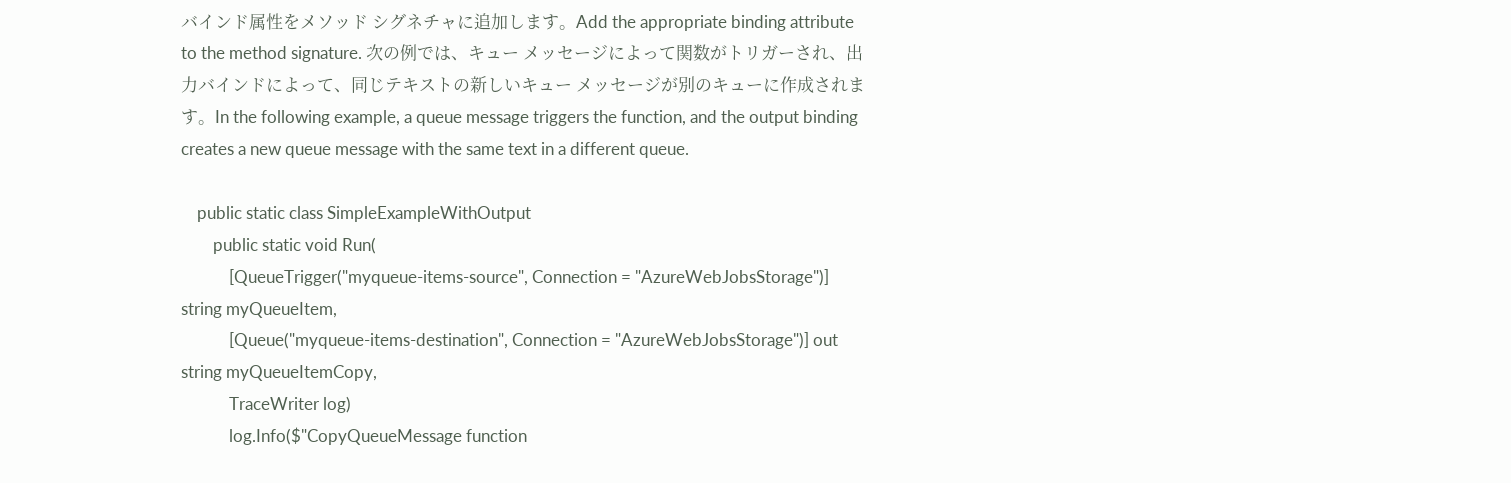バインド属性をメソッド シグネチャに追加します。Add the appropriate binding attribute to the method signature. 次の例では、キュー メッセージによって関数がトリガーされ、出力バインドによって、同じテキストの新しいキュー メッセージが別のキューに作成されます。In the following example, a queue message triggers the function, and the output binding creates a new queue message with the same text in a different queue.

    public static class SimpleExampleWithOutput
        public static void Run(
            [QueueTrigger("myqueue-items-source", Connection = "AzureWebJobsStorage")] string myQueueItem,
            [Queue("myqueue-items-destination", Connection = "AzureWebJobsStorage")] out string myQueueItemCopy,
            TraceWriter log)
            log.Info($"CopyQueueMessage function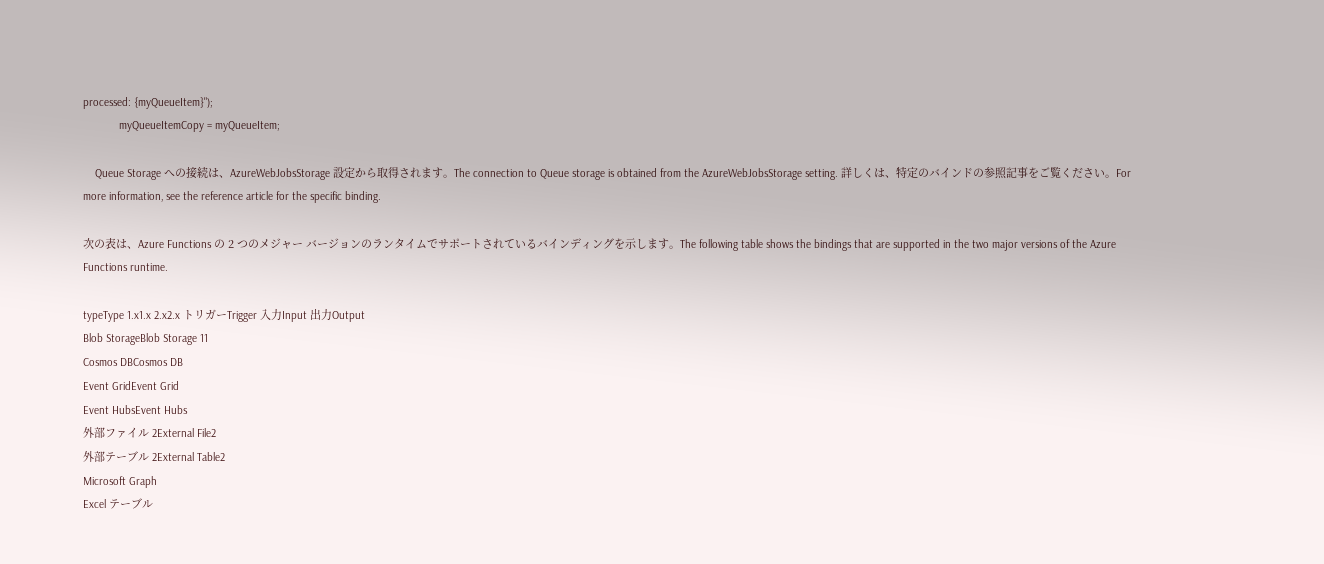processed: {myQueueItem}");
            myQueueItemCopy = myQueueItem;

    Queue Storage への接続は、AzureWebJobsStorage 設定から取得されます。The connection to Queue storage is obtained from the AzureWebJobsStorage setting. 詳しくは、特定のバインドの参照記事をご覧ください。For more information, see the reference article for the specific binding.

次の表は、Azure Functions の 2 つのメジャー バージョンのランタイムでサポートされているバインディングを示します。The following table shows the bindings that are supported in the two major versions of the Azure Functions runtime.

typeType 1.x1.x 2.x2.x トリガーTrigger 入力Input 出力Output
Blob StorageBlob Storage 11
Cosmos DBCosmos DB
Event GridEvent Grid
Event HubsEvent Hubs
外部ファイル 2External File2
外部テーブル 2External Table2
Microsoft Graph
Excel テーブル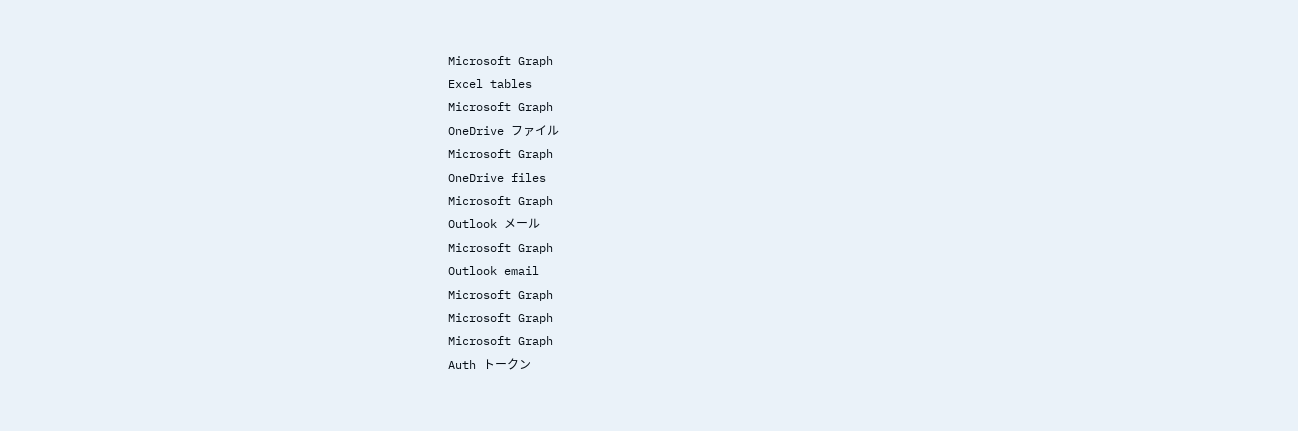Microsoft Graph
Excel tables
Microsoft Graph
OneDrive ファイル
Microsoft Graph
OneDrive files
Microsoft Graph
Outlook メール
Microsoft Graph
Outlook email
Microsoft Graph
Microsoft Graph
Microsoft Graph
Auth トークン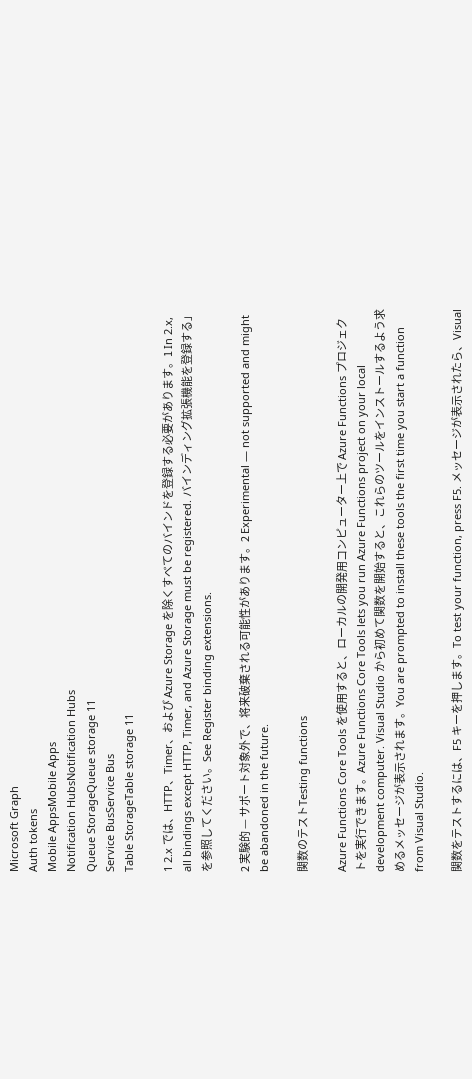Microsoft Graph
Auth tokens
Mobile AppsMobile Apps
Notification HubsNotification Hubs
Queue StorageQueue storage 11
Service BusService Bus
Table StorageTable storage 11

1 2.x では、HTTP、Timer、および Azure Storage を除くすべてのバインドを登録する必要があります。1 In 2.x, all bindings except HTTP, Timer, and Azure Storage must be registered. バインディング拡張機能を登録する」を参照してください。See Register binding extensions.

2 実験的 — サポート対象外で、将来破棄される可能性があります。2 Experimental — not supported and might be abandoned in the future.

関数のテストTesting functions

Azure Functions Core Tools を使用すると、ローカルの開発用コンピューター上で Azure Functions プロジェクトを実行できます。Azure Functions Core Tools lets you run Azure Functions project on your local development computer. Visual Studio から初めて関数を開始すると、これらのツールをインストールするよう求めるメッセージが表示されます。You are prompted to install these tools the first time you start a function from Visual Studio.

関数をテストするには、F5 キーを押します。To test your function, press F5. メッセージが表示されたら、Visual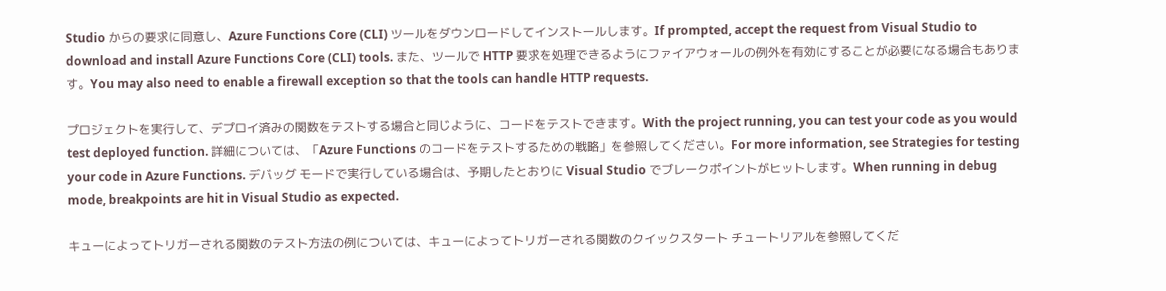Studio からの要求に同意し、Azure Functions Core (CLI) ツールをダウンロードしてインストールします。If prompted, accept the request from Visual Studio to download and install Azure Functions Core (CLI) tools. また、ツールで HTTP 要求を処理できるようにファイアウォールの例外を有効にすることが必要になる場合もあります。You may also need to enable a firewall exception so that the tools can handle HTTP requests.

プロジェクトを実行して、デプロイ済みの関数をテストする場合と同じように、コードをテストできます。With the project running, you can test your code as you would test deployed function. 詳細については、「Azure Functions のコードをテストするための戦略」を参照してください。For more information, see Strategies for testing your code in Azure Functions. デバッグ モードで実行している場合は、予期したとおりに Visual Studio でブレークポイントがヒットします。When running in debug mode, breakpoints are hit in Visual Studio as expected.

キューによってトリガーされる関数のテスト方法の例については、キューによってトリガーされる関数のクイックスタート チュートリアルを参照してくだ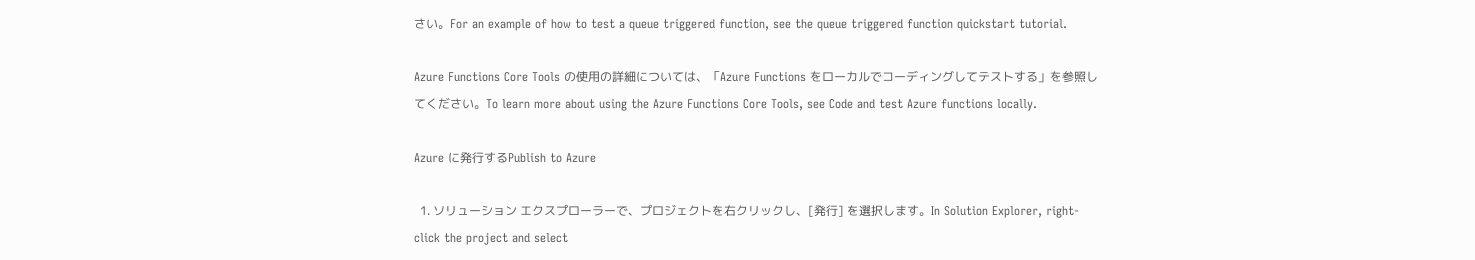さい。For an example of how to test a queue triggered function, see the queue triggered function quickstart tutorial.

Azure Functions Core Tools の使用の詳細については、「Azure Functions をローカルでコーディングしてテストする」を参照してください。To learn more about using the Azure Functions Core Tools, see Code and test Azure functions locally.

Azure に発行するPublish to Azure

  1. ソリューション エクスプローラーで、プロジェクトを右クリックし、[発行] を選択します。In Solution Explorer, right-click the project and select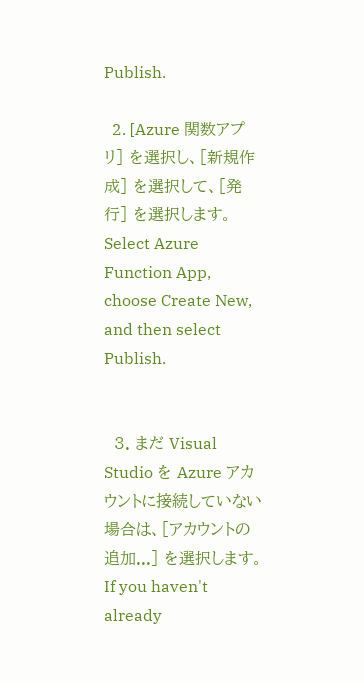Publish.

  2. [Azure 関数アプリ] を選択し、[新規作成] を選択して、[発行] を選択します。Select Azure Function App, choose Create New, and then select Publish.


  3. まだ Visual Studio を Azure アカウントに接続していない場合は、[アカウントの追加...] を選択します。If you haven't already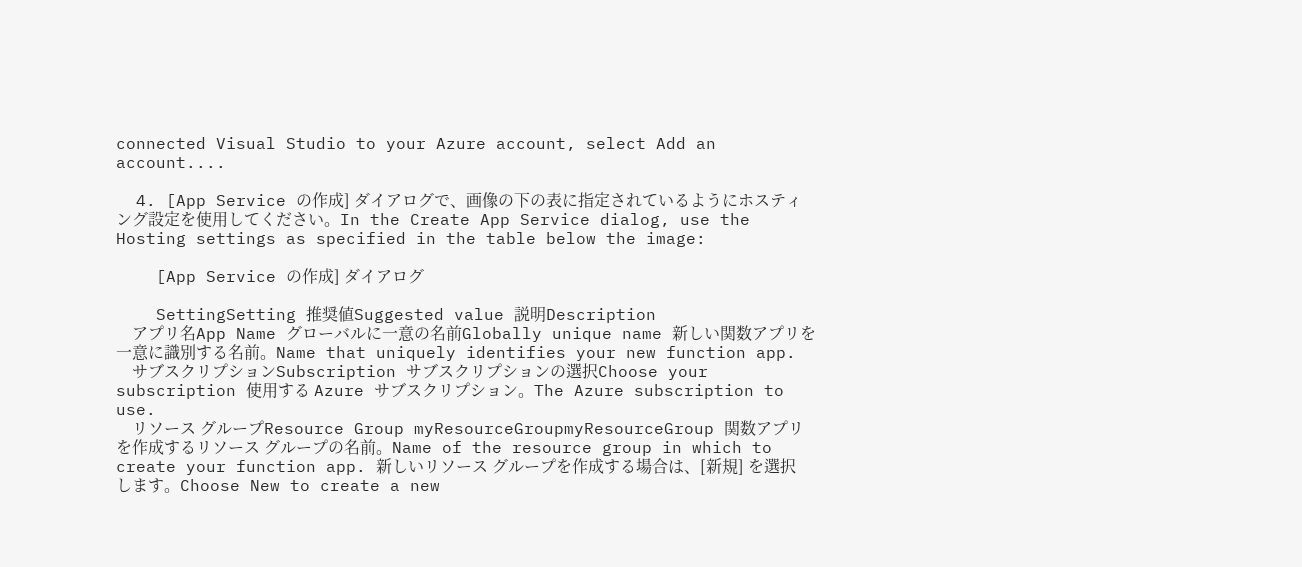connected Visual Studio to your Azure account, select Add an account....

  4. [App Service の作成] ダイアログで、画像の下の表に指定されているようにホスティング設定を使用してください。In the Create App Service dialog, use the Hosting settings as specified in the table below the image:

    [App Service の作成] ダイアログ

    SettingSetting 推奨値Suggested value 説明Description
    アプリ名App Name グローバルに一意の名前Globally unique name 新しい関数アプリを一意に識別する名前。Name that uniquely identifies your new function app.
    サブスクリプションSubscription サブスクリプションの選択Choose your subscription 使用する Azure サブスクリプション。The Azure subscription to use.
    リソース グループResource Group myResourceGroupmyResourceGroup 関数アプリを作成するリソース グループの名前。Name of the resource group in which to create your function app. 新しいリソース グループを作成する場合は、[新規] を選択します。Choose New to create a new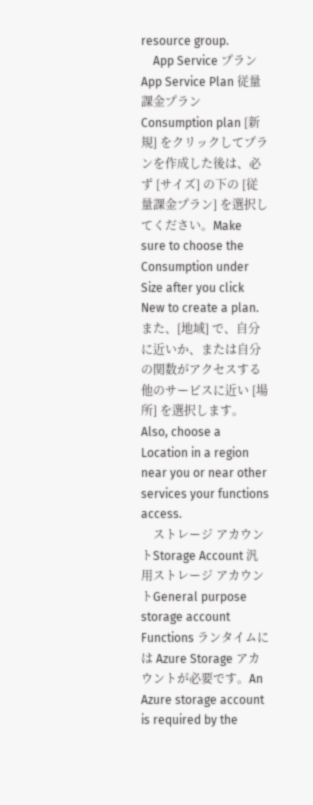resource group.
    App Service プランApp Service Plan 従量課金プランConsumption plan [新規] をクリックしてプランを作成した後は、必ず [サイズ] の下の [従量課金プラン] を選択してください。Make sure to choose the Consumption under Size after you click New to create a plan. また、[地域] で、自分に近いか、または自分の関数がアクセスする他のサービスに近い [場所] を選択します。Also, choose a Location in a region near you or near other services your functions access.
    ストレージ アカウントStorage Account 汎用ストレージ アカウントGeneral purpose storage account Functions ランタイムには Azure Storage アカウントが必要です。An Azure storage account is required by the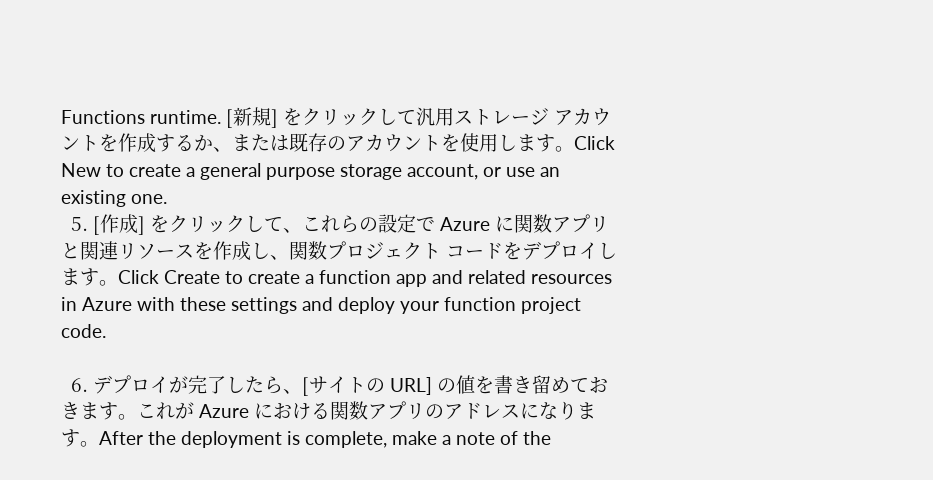Functions runtime. [新規] をクリックして汎用ストレージ アカウントを作成するか、または既存のアカウントを使用します。Click New to create a general purpose storage account, or use an existing one.
  5. [作成] をクリックして、これらの設定で Azure に関数アプリと関連リソースを作成し、関数プロジェクト コードをデプロイします。Click Create to create a function app and related resources in Azure with these settings and deploy your function project code.

  6. デプロイが完了したら、[サイトの URL] の値を書き留めておきます。これが Azure における関数アプリのアドレスになります。After the deployment is complete, make a note of the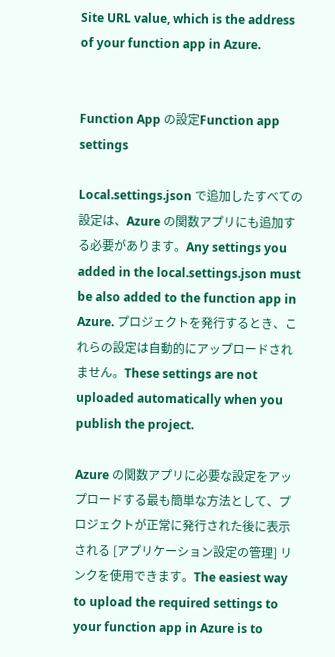Site URL value, which is the address of your function app in Azure.


Function App の設定Function app settings

Local.settings.json で追加したすべての設定は、Azure の関数アプリにも追加する必要があります。Any settings you added in the local.settings.json must be also added to the function app in Azure. プロジェクトを発行するとき、これらの設定は自動的にアップロードされません。These settings are not uploaded automatically when you publish the project.

Azure の関数アプリに必要な設定をアップロードする最も簡単な方法として、プロジェクトが正常に発行された後に表示される [アプリケーション設定の管理] リンクを使用できます。The easiest way to upload the required settings to your function app in Azure is to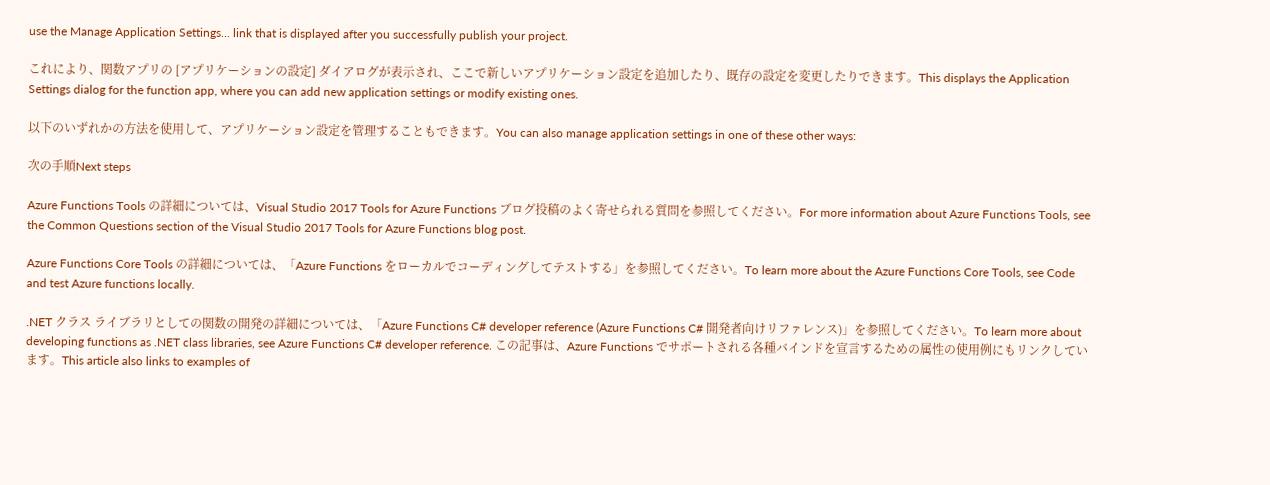use the Manage Application Settings... link that is displayed after you successfully publish your project.

これにより、関数アプリの [アプリケーションの設定] ダイアログが表示され、ここで新しいアプリケーション設定を追加したり、既存の設定を変更したりできます。This displays the Application Settings dialog for the function app, where you can add new application settings or modify existing ones.

以下のいずれかの方法を使用して、アプリケーション設定を管理することもできます。You can also manage application settings in one of these other ways:

次の手順Next steps

Azure Functions Tools の詳細については、Visual Studio 2017 Tools for Azure Functions ブログ投稿のよく寄せられる質問を参照してください。For more information about Azure Functions Tools, see the Common Questions section of the Visual Studio 2017 Tools for Azure Functions blog post.

Azure Functions Core Tools の詳細については、「Azure Functions をローカルでコーディングしてテストする」を参照してください。To learn more about the Azure Functions Core Tools, see Code and test Azure functions locally.

.NET クラス ライブラリとしての関数の開発の詳細については、「Azure Functions C# developer reference (Azure Functions C# 開発者向けリファレンス)」を参照してください。To learn more about developing functions as .NET class libraries, see Azure Functions C# developer reference. この記事は、Azure Functions でサポートされる各種バインドを宣言するための属性の使用例にもリンクしています。This article also links to examples of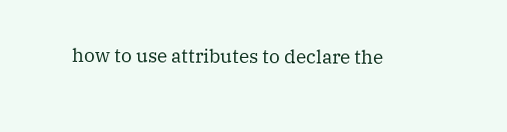how to use attributes to declare the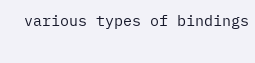various types of bindings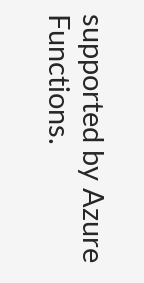supported by Azure Functions.